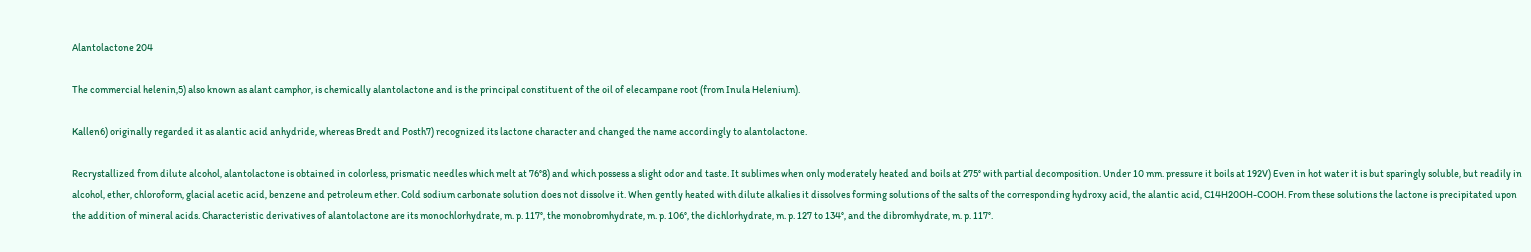Alantolactone 204

The commercial helenin,5) also known as alant camphor, is chemically alantolactone and is the principal constituent of the oil of elecampane root (from Inula Helenium).

Kallen6) originally regarded it as alantic acid anhydride, whereas Bredt and Posth7) recognized its lactone character and changed the name accordingly to alantolactone.

Recrystallized from dilute alcohol, alantolactone is obtained in colorless, prismatic needles which melt at 76°8) and which possess a slight odor and taste. It sublimes when only moderately heated and boils at 275° with partial decomposition. Under 10 mm. pressure it boils at 192V) Even in hot water it is but sparingly soluble, but readily in alcohol, ether, chloroform, glacial acetic acid, benzene and petroleum ether. Cold sodium carbonate solution does not dissolve it. When gently heated with dilute alkalies it dissolves forming solutions of the salts of the corresponding hydroxy acid, the alantic acid, C14H20OH-COOH. From these solutions the lactone is precipitated upon the addition of mineral acids. Characteristic derivatives of alantolactone are its monochlorhydrate, m. p. 117°, the monobromhydrate, m. p. 106°, the dichlorhydrate, m. p. 127 to 134°, and the dibromhydrate, m. p. 117°.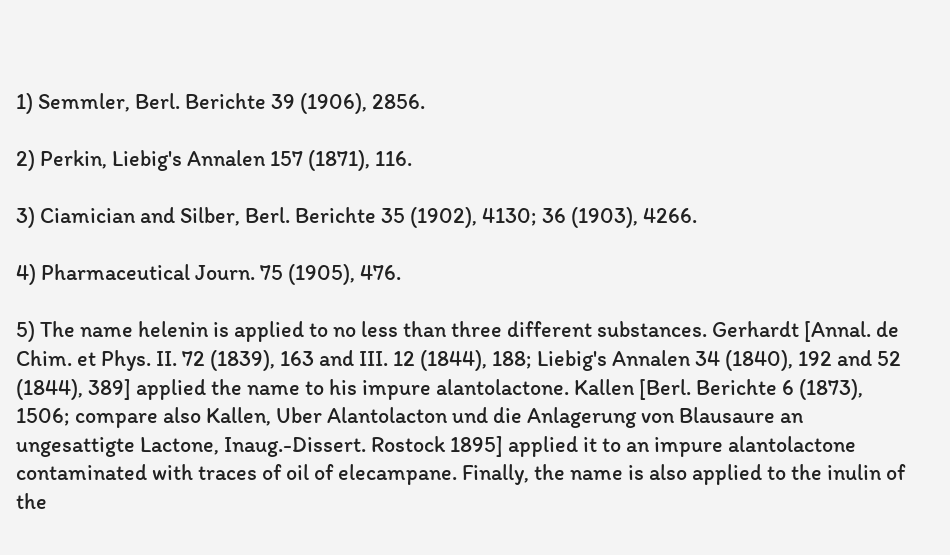1) Semmler, Berl. Berichte 39 (1906), 2856.

2) Perkin, Liebig's Annalen 157 (1871), 116.

3) Ciamician and Silber, Berl. Berichte 35 (1902), 4130; 36 (1903), 4266.

4) Pharmaceutical Journ. 75 (1905), 476.

5) The name helenin is applied to no less than three different substances. Gerhardt [Annal. de Chim. et Phys. II. 72 (1839), 163 and III. 12 (1844), 188; Liebig's Annalen 34 (1840), 192 and 52 (1844), 389] applied the name to his impure alantolactone. Kallen [Berl. Berichte 6 (1873), 1506; compare also Kallen, Uber Alantolacton und die Anlagerung von Blausaure an ungesattigte Lactone, Inaug.-Dissert. Rostock 1895] applied it to an impure alantolactone contaminated with traces of oil of elecampane. Finally, the name is also applied to the inulin of the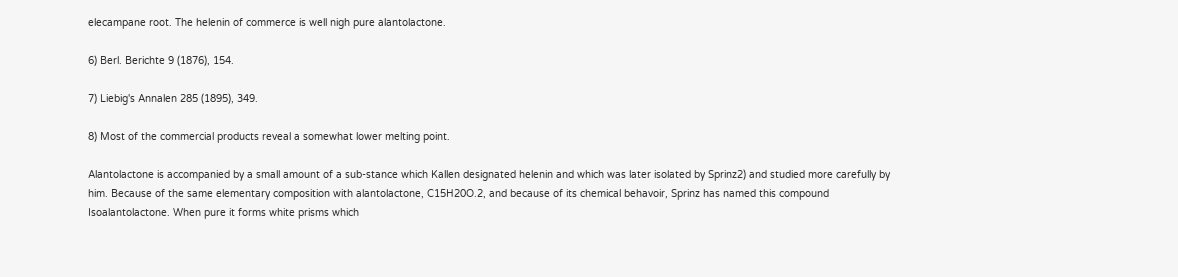elecampane root. The helenin of commerce is well nigh pure alantolactone.

6) Berl. Berichte 9 (1876), 154.

7) Liebig's Annalen 285 (1895), 349.

8) Most of the commercial products reveal a somewhat lower melting point.

Alantolactone is accompanied by a small amount of a sub-stance which Kallen designated helenin and which was later isolated by Sprinz2) and studied more carefully by him. Because of the same elementary composition with alantolactone, C15H20O.2, and because of its chemical behavoir, Sprinz has named this compound Isoalantolactone. When pure it forms white prisms which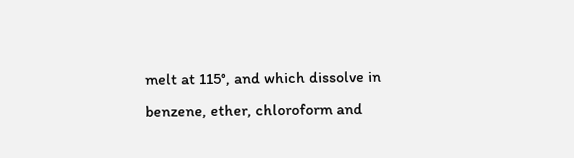melt at 115°, and which dissolve in benzene, ether, chloroform and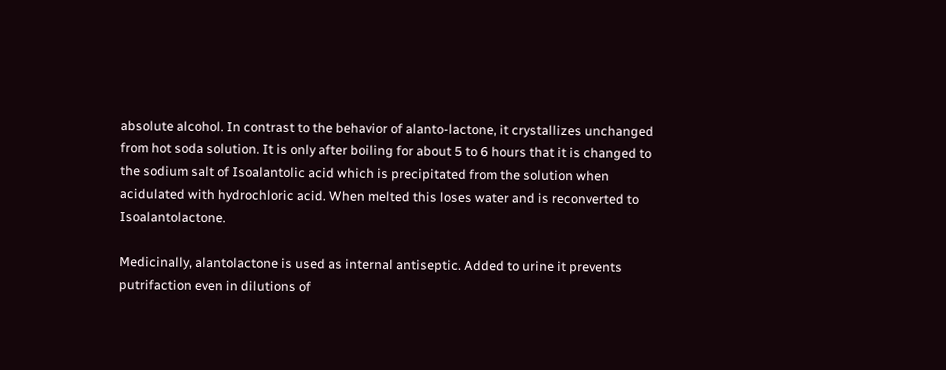absolute alcohol. In contrast to the behavior of alanto-lactone, it crystallizes unchanged from hot soda solution. It is only after boiling for about 5 to 6 hours that it is changed to the sodium salt of Isoalantolic acid which is precipitated from the solution when acidulated with hydrochloric acid. When melted this loses water and is reconverted to Isoalantolactone.

Medicinally, alantolactone is used as internal antiseptic. Added to urine it prevents putrifaction even in dilutions of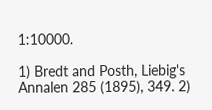1:10000.

1) Bredt and Posth, Liebig's Annalen 285 (1895), 349. 2)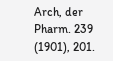Arch, der Pharm. 239 (1901), 201.